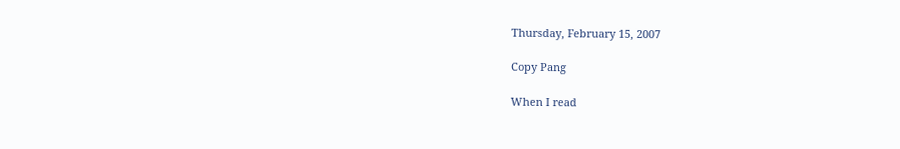Thursday, February 15, 2007

Copy Pang

When I read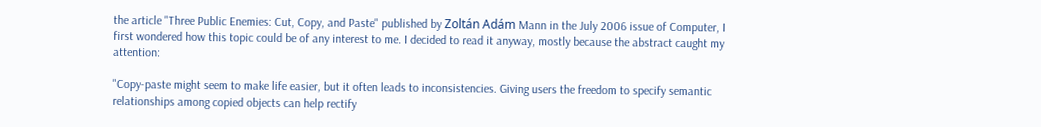the article "Three Public Enemies: Cut, Copy, and Paste" published by Zoltán Adám Mann in the July 2006 issue of Computer, I first wondered how this topic could be of any interest to me. I decided to read it anyway, mostly because the abstract caught my attention:

"Copy-paste might seem to make life easier, but it often leads to inconsistencies. Giving users the freedom to specify semantic relationships among copied objects can help rectify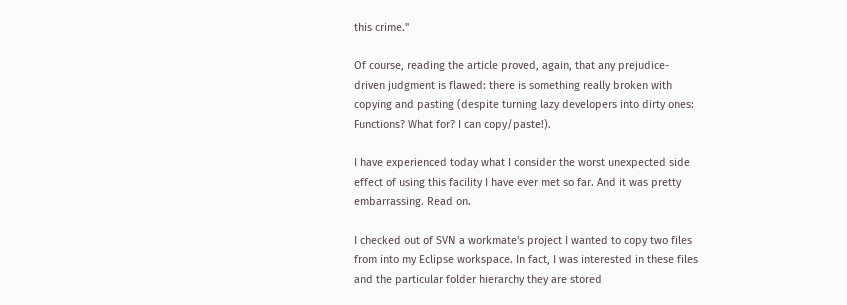this crime."

Of course, reading the article proved, again, that any prejudice-driven judgment is flawed: there is something really broken with copying and pasting (despite turning lazy developers into dirty ones: Functions? What for? I can copy/paste!).

I have experienced today what I consider the worst unexpected side effect of using this facility I have ever met so far. And it was pretty embarrassing. Read on.

I checked out of SVN a workmate's project I wanted to copy two files from into my Eclipse workspace. In fact, I was interested in these files and the particular folder hierarchy they are stored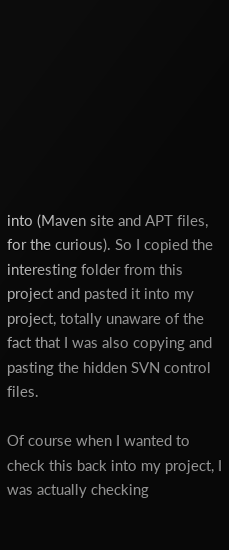into (Maven site and APT files, for the curious). So I copied the interesting folder from this project and pasted it into my project, totally unaware of the fact that I was also copying and pasting the hidden SVN control files.

Of course when I wanted to check this back into my project, I was actually checking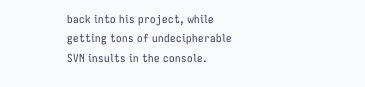back into his project, while getting tons of undecipherable SVN insults in the console.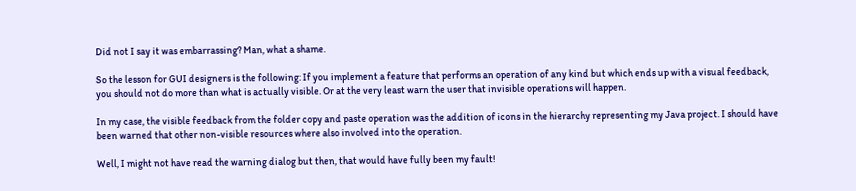Did not I say it was embarrassing? Man, what a shame.

So the lesson for GUI designers is the following: If you implement a feature that performs an operation of any kind but which ends up with a visual feedback, you should not do more than what is actually visible. Or at the very least warn the user that invisible operations will happen.

In my case, the visible feedback from the folder copy and paste operation was the addition of icons in the hierarchy representing my Java project. I should have been warned that other non-visible resources where also involved into the operation.

Well, I might not have read the warning dialog but then, that would have fully been my fault!